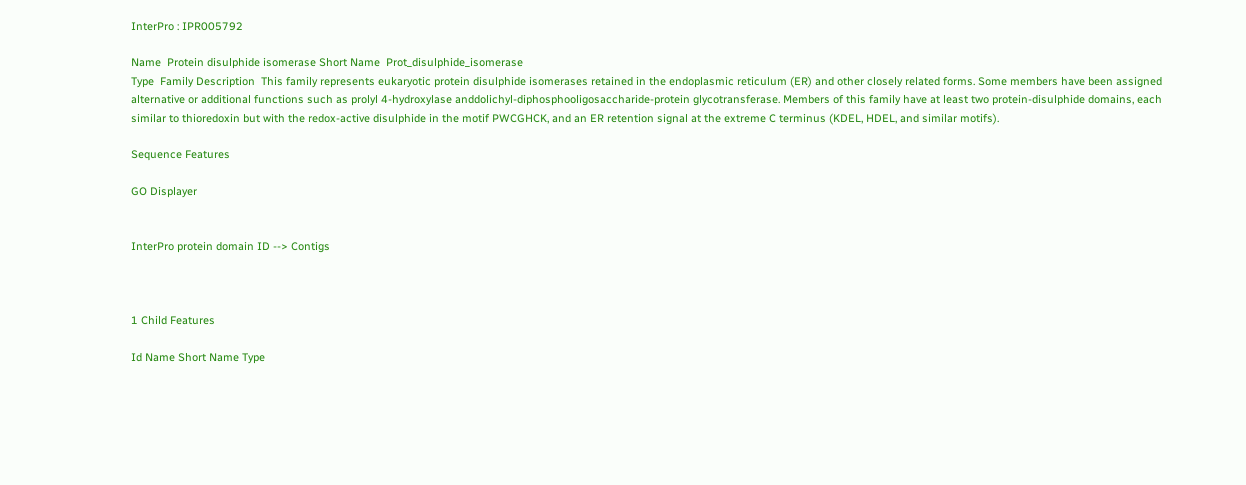InterPro : IPR005792

Name  Protein disulphide isomerase Short Name  Prot_disulphide_isomerase
Type  Family Description  This family represents eukaryotic protein disulphide isomerases retained in the endoplasmic reticulum (ER) and other closely related forms. Some members have been assigned alternative or additional functions such as prolyl 4-hydroxylase anddolichyl-diphosphooligosaccharide-protein glycotransferase. Members of this family have at least two protein-disulphide domains, each similar to thioredoxin but with the redox-active disulphide in the motif PWCGHCK, and an ER retention signal at the extreme C terminus (KDEL, HDEL, and similar motifs).

Sequence Features

GO Displayer


InterPro protein domain ID --> Contigs



1 Child Features

Id Name Short Name Type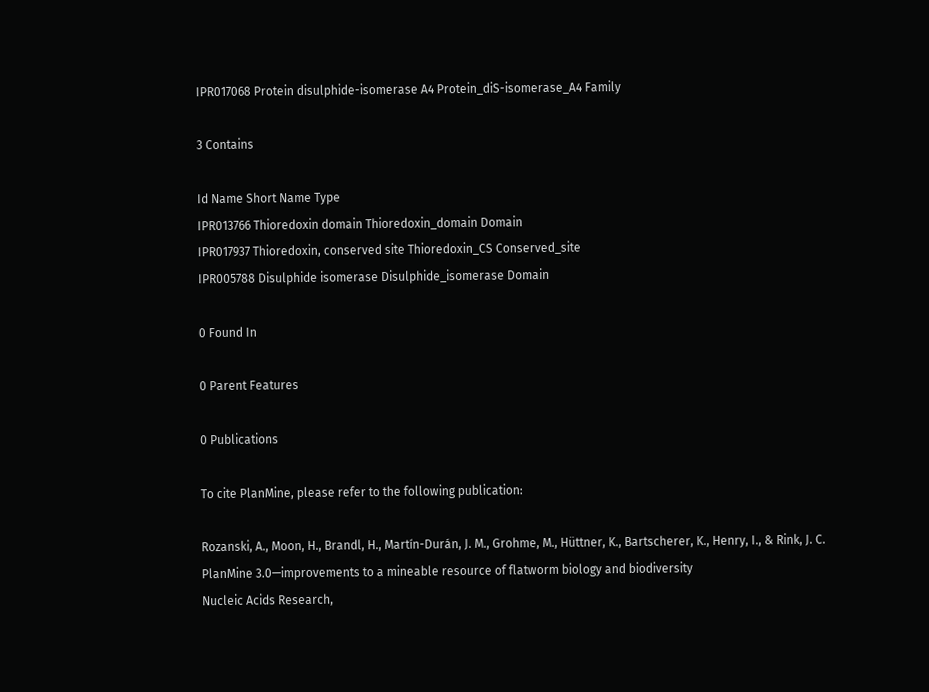IPR017068 Protein disulphide-isomerase A4 Protein_diS-isomerase_A4 Family

3 Contains

Id Name Short Name Type
IPR013766 Thioredoxin domain Thioredoxin_domain Domain
IPR017937 Thioredoxin, conserved site Thioredoxin_CS Conserved_site
IPR005788 Disulphide isomerase Disulphide_isomerase Domain

0 Found In

0 Parent Features

0 Publications

To cite PlanMine, please refer to the following publication:

Rozanski, A., Moon, H., Brandl, H., Martín-Durán, J. M., Grohme, M., Hüttner, K., Bartscherer, K., Henry, I., & Rink, J. C.
PlanMine 3.0—improvements to a mineable resource of flatworm biology and biodiversity
Nucleic Acids Research,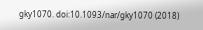gky1070. doi:10.1093/nar/gky1070 (2018)